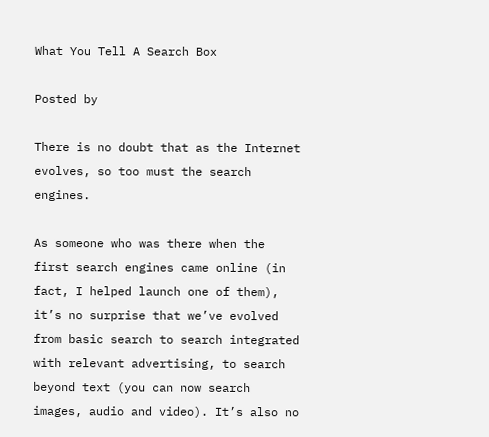What You Tell A Search Box

Posted by

There is no doubt that as the Internet evolves, so too must the search engines.

As someone who was there when the first search engines came online (in fact, I helped launch one of them), it’s no surprise that we’ve evolved from basic search to search integrated with relevant advertising, to search beyond text (you can now search images, audio and video). It’s also no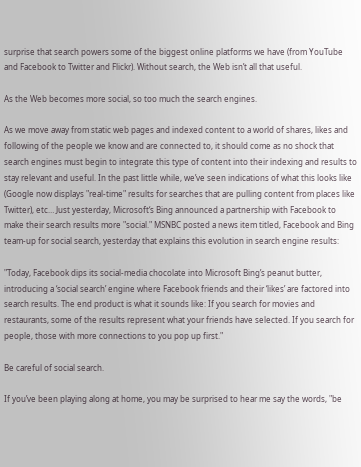surprise that search powers some of the biggest online platforms we have (from YouTube and Facebook to Twitter and Flickr). Without search, the Web isn’t all that useful.

As the Web becomes more social, so too much the search engines.

As we move away from static web pages and indexed content to a world of shares, likes and following of the people we know and are connected to, it should come as no shock that search engines must begin to integrate this type of content into their indexing and results to stay relevant and useful. In the past little while, we’ve seen indications of what this looks like (Google now displays "real-time" results for searches that are pulling content from places like Twitter), etc… Just yesterday, Microsoft‘s Bing announced a partnership with Facebook to make their search results more "social." MSNBC posted a news item titled, Facebook and Bing team-up for social search, yesterday that explains this evolution in search engine results:

"Today, Facebook dips its social-media chocolate into Microsoft Bing’s peanut butter, introducing a ‘social search’ engine where Facebook friends and their ‘likes’ are factored into search results. The end product is what it sounds like: If you search for movies and restaurants, some of the results represent what your friends have selected. If you search for people, those with more connections to you pop up first."

Be careful of social search.

If you’ve been playing along at home, you may be surprised to hear me say the words, "be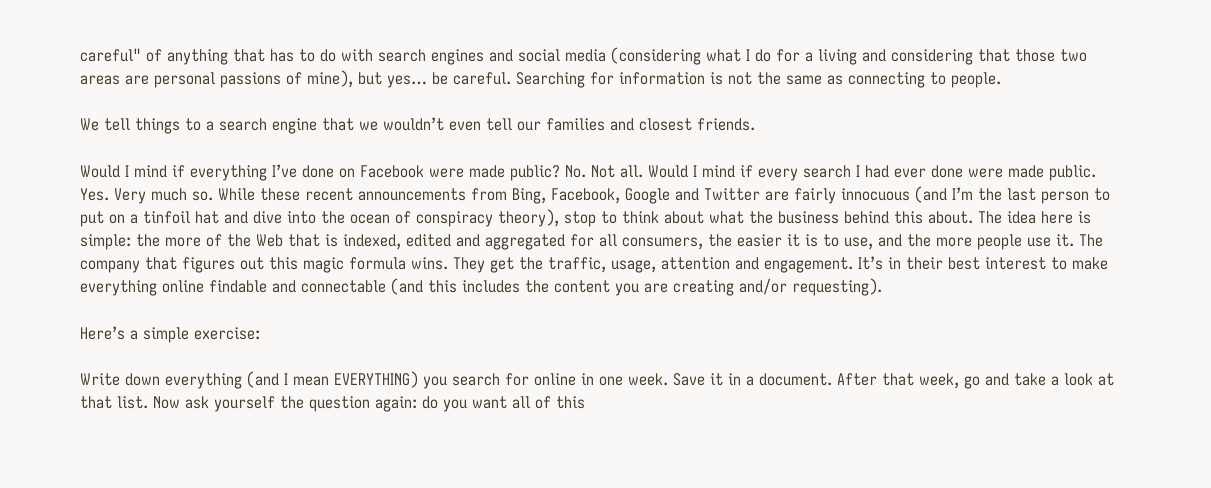careful" of anything that has to do with search engines and social media (considering what I do for a living and considering that those two areas are personal passions of mine), but yes… be careful. Searching for information is not the same as connecting to people.

We tell things to a search engine that we wouldn’t even tell our families and closest friends.

Would I mind if everything I’ve done on Facebook were made public? No. Not all. Would I mind if every search I had ever done were made public. Yes. Very much so. While these recent announcements from Bing, Facebook, Google and Twitter are fairly innocuous (and I’m the last person to put on a tinfoil hat and dive into the ocean of conspiracy theory), stop to think about what the business behind this about. The idea here is simple: the more of the Web that is indexed, edited and aggregated for all consumers, the easier it is to use, and the more people use it. The company that figures out this magic formula wins. They get the traffic, usage, attention and engagement. It’s in their best interest to make everything online findable and connectable (and this includes the content you are creating and/or requesting).

Here’s a simple exercise:

Write down everything (and I mean EVERYTHING) you search for online in one week. Save it in a document. After that week, go and take a look at that list. Now ask yourself the question again: do you want all of this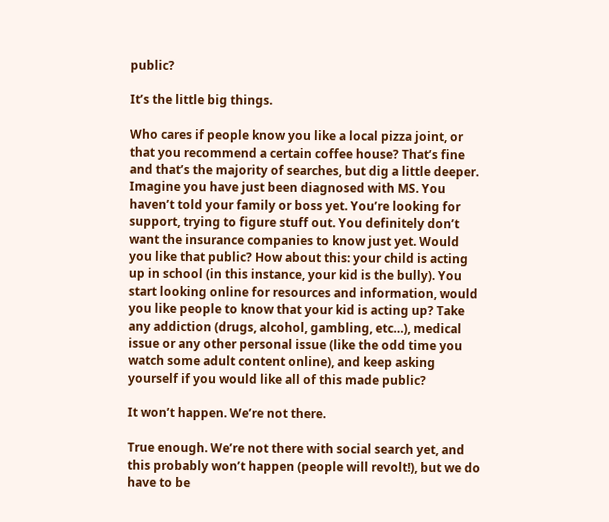public?

It’s the little big things.

Who cares if people know you like a local pizza joint, or that you recommend a certain coffee house? That’s fine and that’s the majority of searches, but dig a little deeper. Imagine you have just been diagnosed with MS. You haven’t told your family or boss yet. You’re looking for support, trying to figure stuff out. You definitely don’t want the insurance companies to know just yet. Would you like that public? How about this: your child is acting up in school (in this instance, your kid is the bully). You start looking online for resources and information, would you like people to know that your kid is acting up? Take any addiction (drugs, alcohol, gambling, etc…), medical issue or any other personal issue (like the odd time you watch some adult content online), and keep asking yourself if you would like all of this made public?

It won’t happen. We’re not there.

True enough. We’re not there with social search yet, and this probably won’t happen (people will revolt!), but we do have to be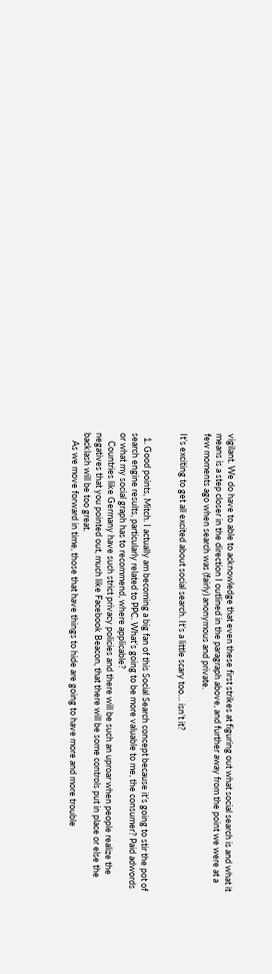vigilant. We do have to able to acknowledge that even these first strikes at figuring out what social search is and what it means is a step closer in the direction I outlined in the paragraph above, and further away from the point we were at a few moments ago when search was (fairly) anonymous and private.

It’s exciting to get all excited about social search. It’s a little scary too… isn’t it?


  1. Good points, Mitch. I actually am becoming a big fan of this Social Search concept because it’s going to stir the pot of search engine results, particularly related to PPC. What’s going to be more valuable to me, the consumer? Paid adwords or what my social graph has to recommend, where applicable?
    Countries like Germany have such strict privacy policies and there will be such an uproar when people realize the negatives that you pointed out, much like Facebook Beacon, that there will be some controls put in place or else the backlash will be too great.
    As we move forward in time, those that have things to hide are going to have more and more trouble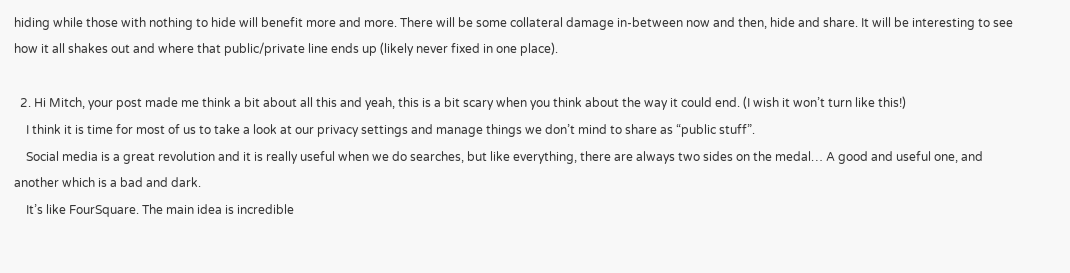hiding while those with nothing to hide will benefit more and more. There will be some collateral damage in-between now and then, hide and share. It will be interesting to see how it all shakes out and where that public/private line ends up (likely never fixed in one place).

  2. Hi Mitch, your post made me think a bit about all this and yeah, this is a bit scary when you think about the way it could end. (I wish it won’t turn like this!)
    I think it is time for most of us to take a look at our privacy settings and manage things we don’t mind to share as “public stuff”.
    Social media is a great revolution and it is really useful when we do searches, but like everything, there are always two sides on the medal… A good and useful one, and another which is a bad and dark.
    It’s like FourSquare. The main idea is incredible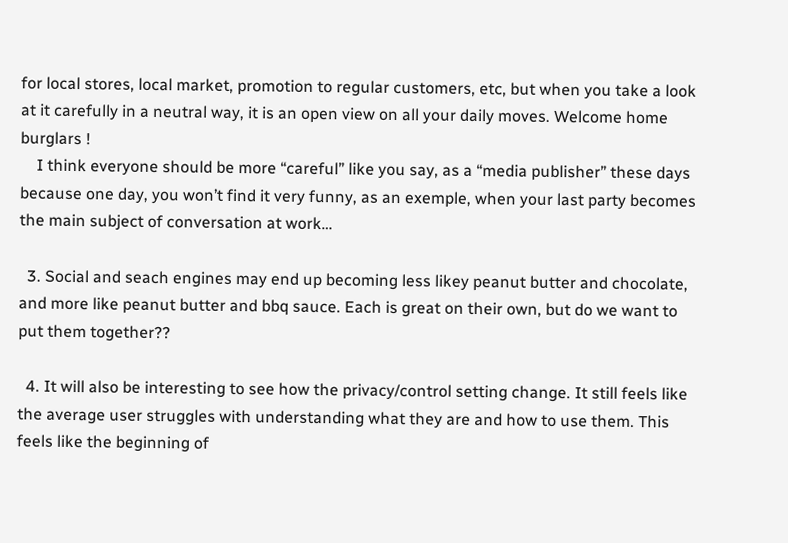for local stores, local market, promotion to regular customers, etc, but when you take a look at it carefully in a neutral way, it is an open view on all your daily moves. Welcome home burglars !
    I think everyone should be more “careful” like you say, as a “media publisher” these days because one day, you won’t find it very funny, as an exemple, when your last party becomes the main subject of conversation at work…

  3. Social and seach engines may end up becoming less likey peanut butter and chocolate, and more like peanut butter and bbq sauce. Each is great on their own, but do we want to put them together??

  4. It will also be interesting to see how the privacy/control setting change. It still feels like the average user struggles with understanding what they are and how to use them. This feels like the beginning of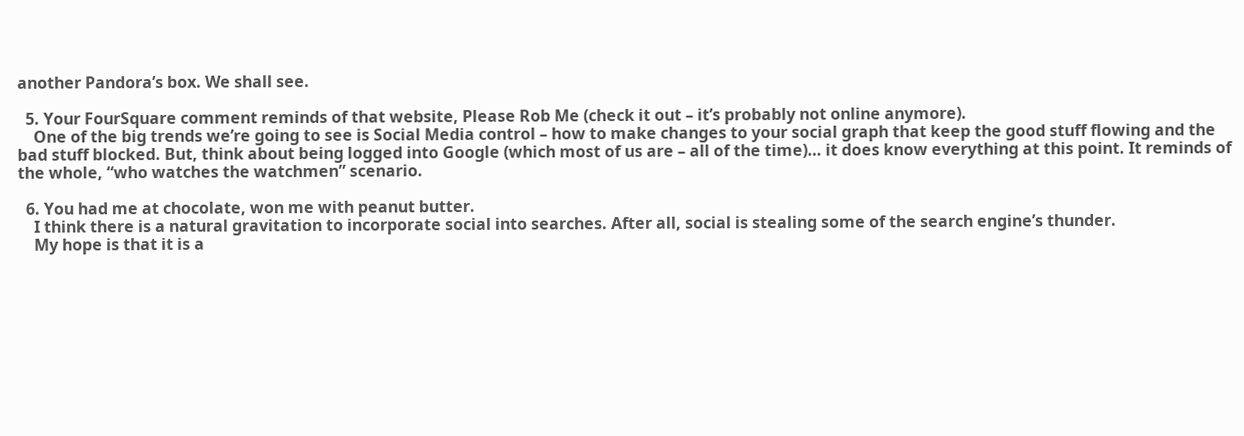another Pandora’s box. We shall see.

  5. Your FourSquare comment reminds of that website, Please Rob Me (check it out – it’s probably not online anymore).
    One of the big trends we’re going to see is Social Media control – how to make changes to your social graph that keep the good stuff flowing and the bad stuff blocked. But, think about being logged into Google (which most of us are – all of the time)… it does know everything at this point. It reminds of the whole, “who watches the watchmen” scenario.

  6. You had me at chocolate, won me with peanut butter.
    I think there is a natural gravitation to incorporate social into searches. After all, social is stealing some of the search engine’s thunder.
    My hope is that it is a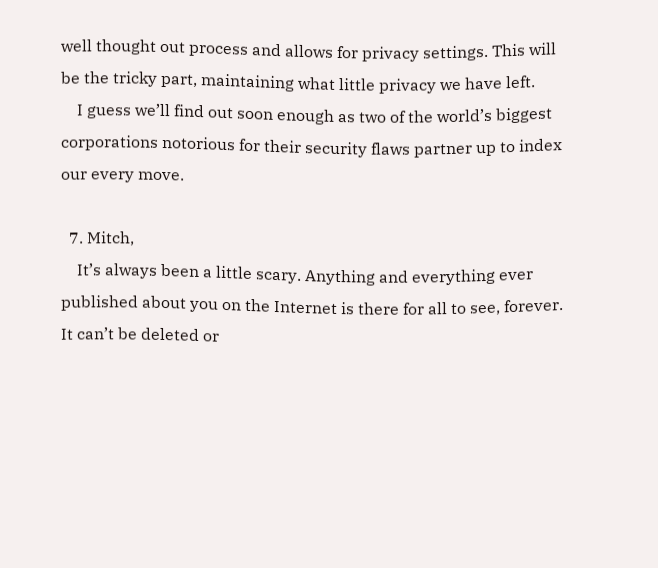well thought out process and allows for privacy settings. This will be the tricky part, maintaining what little privacy we have left.
    I guess we’ll find out soon enough as two of the world’s biggest corporations notorious for their security flaws partner up to index our every move.

  7. Mitch,
    It’s always been a little scary. Anything and everything ever published about you on the Internet is there for all to see, forever. It can’t be deleted or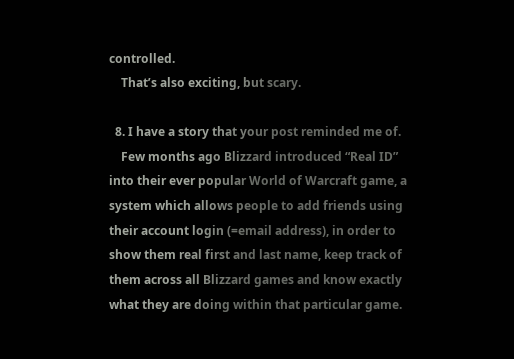controlled.
    That’s also exciting, but scary.

  8. I have a story that your post reminded me of.
    Few months ago Blizzard introduced “Real ID” into their ever popular World of Warcraft game, a system which allows people to add friends using their account login (=email address), in order to show them real first and last name, keep track of them across all Blizzard games and know exactly what they are doing within that particular game.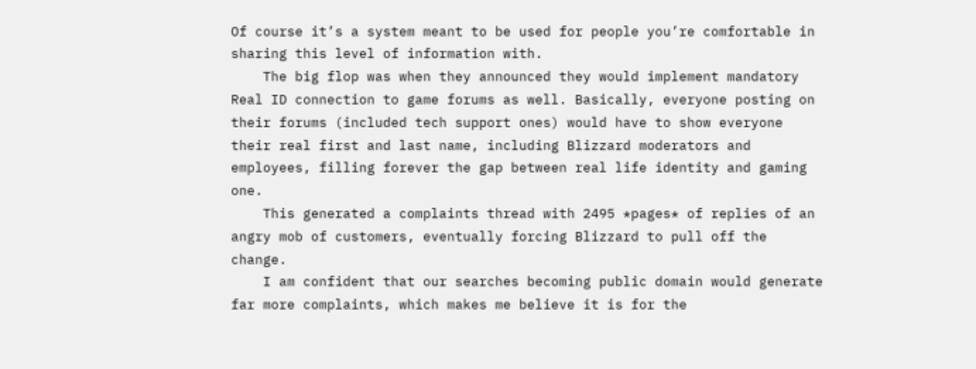Of course it’s a system meant to be used for people you’re comfortable in sharing this level of information with.
    The big flop was when they announced they would implement mandatory Real ID connection to game forums as well. Basically, everyone posting on their forums (included tech support ones) would have to show everyone their real first and last name, including Blizzard moderators and employees, filling forever the gap between real life identity and gaming one.
    This generated a complaints thread with 2495 *pages* of replies of an angry mob of customers, eventually forcing Blizzard to pull off the change.
    I am confident that our searches becoming public domain would generate far more complaints, which makes me believe it is for the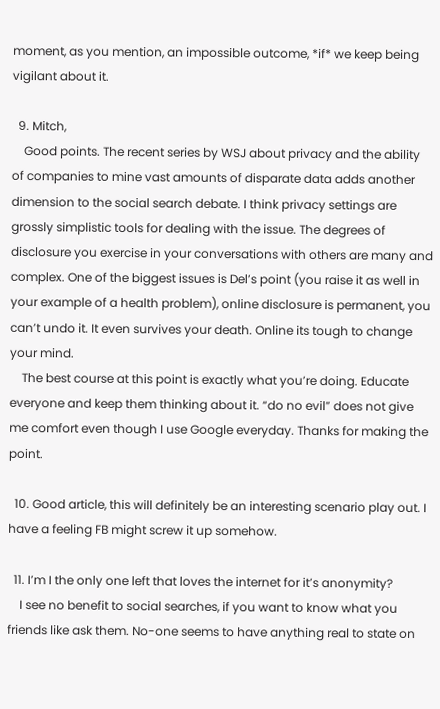moment, as you mention, an impossible outcome, *if* we keep being vigilant about it.

  9. Mitch,
    Good points. The recent series by WSJ about privacy and the ability of companies to mine vast amounts of disparate data adds another dimension to the social search debate. I think privacy settings are grossly simplistic tools for dealing with the issue. The degrees of disclosure you exercise in your conversations with others are many and complex. One of the biggest issues is Del’s point (you raise it as well in your example of a health problem), online disclosure is permanent, you can’t undo it. It even survives your death. Online its tough to change your mind.
    The best course at this point is exactly what you’re doing. Educate everyone and keep them thinking about it. “do no evil” does not give me comfort even though I use Google everyday. Thanks for making the point.

  10. Good article, this will definitely be an interesting scenario play out. I have a feeling FB might screw it up somehow.

  11. I’m I the only one left that loves the internet for it’s anonymity?
    I see no benefit to social searches, if you want to know what you friends like ask them. No-one seems to have anything real to state on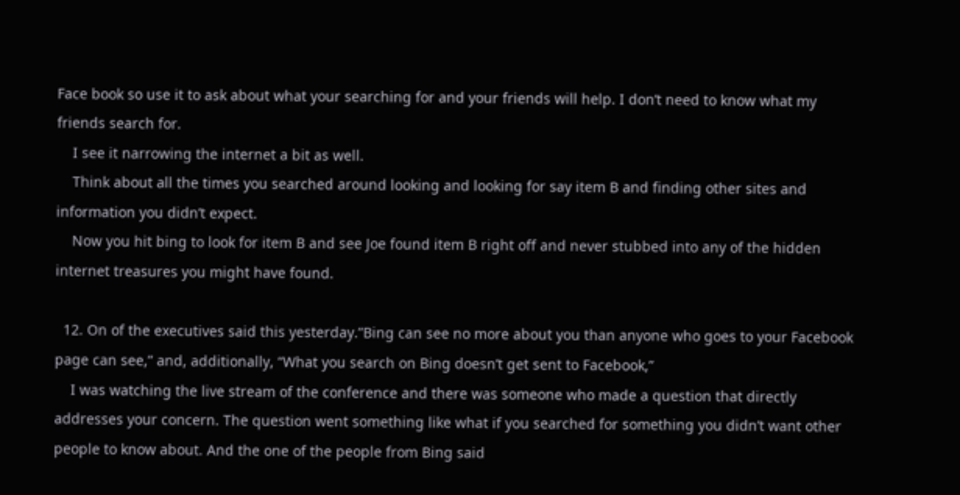Face book so use it to ask about what your searching for and your friends will help. I don’t need to know what my friends search for.
    I see it narrowing the internet a bit as well.
    Think about all the times you searched around looking and looking for say item B and finding other sites and information you didn’t expect.
    Now you hit bing to look for item B and see Joe found item B right off and never stubbed into any of the hidden internet treasures you might have found.

  12. On of the executives said this yesterday.”Bing can see no more about you than anyone who goes to your Facebook page can see,” and, additionally, “What you search on Bing doesn’t get sent to Facebook,”
    I was watching the live stream of the conference and there was someone who made a question that directly addresses your concern. The question went something like what if you searched for something you didn’t want other people to know about. And the one of the people from Bing said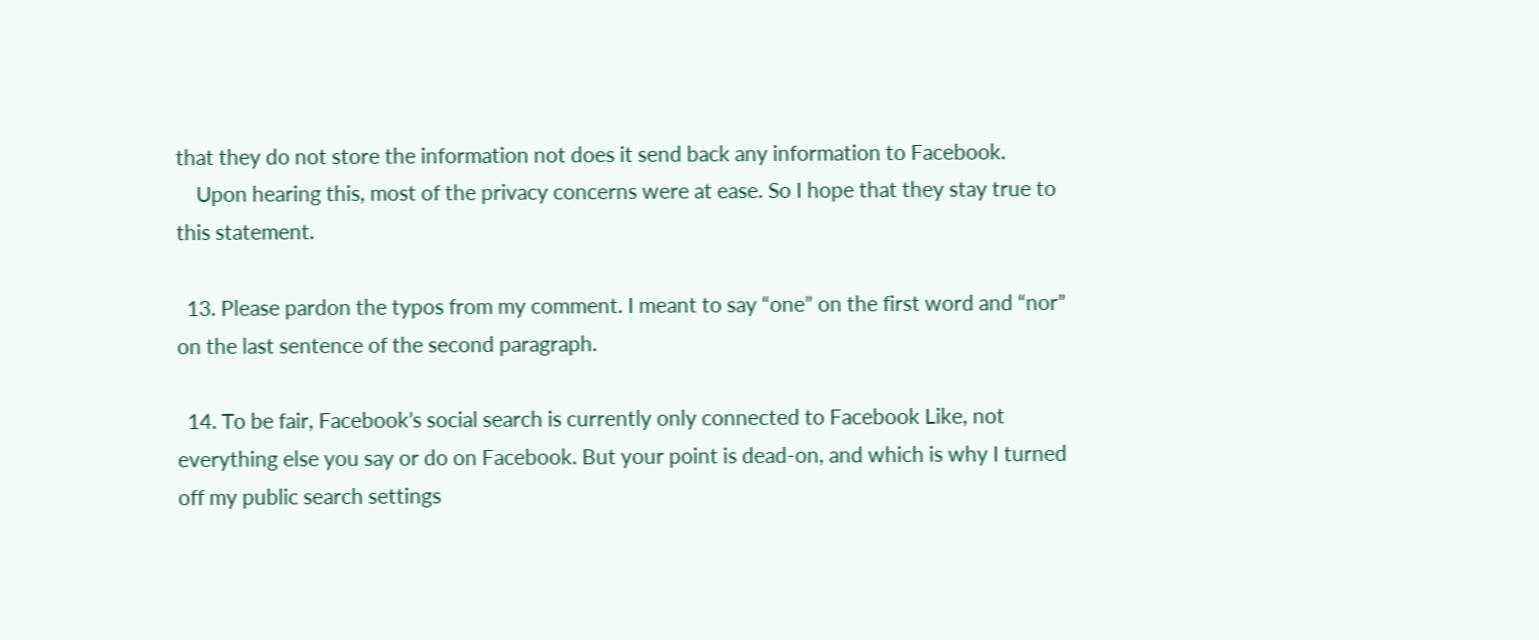that they do not store the information not does it send back any information to Facebook.
    Upon hearing this, most of the privacy concerns were at ease. So I hope that they stay true to this statement.

  13. Please pardon the typos from my comment. I meant to say “one” on the first word and “nor” on the last sentence of the second paragraph.

  14. To be fair, Facebook’s social search is currently only connected to Facebook Like, not everything else you say or do on Facebook. But your point is dead-on, and which is why I turned off my public search settings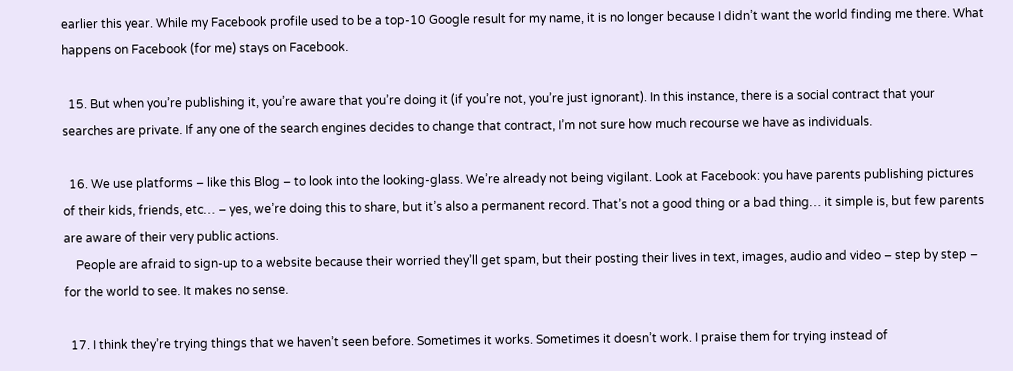earlier this year. While my Facebook profile used to be a top-10 Google result for my name, it is no longer because I didn’t want the world finding me there. What happens on Facebook (for me) stays on Facebook.

  15. But when you’re publishing it, you’re aware that you’re doing it (if you’re not, you’re just ignorant). In this instance, there is a social contract that your searches are private. If any one of the search engines decides to change that contract, I’m not sure how much recourse we have as individuals.

  16. We use platforms – like this Blog – to look into the looking-glass. We’re already not being vigilant. Look at Facebook: you have parents publishing pictures of their kids, friends, etc… – yes, we’re doing this to share, but it’s also a permanent record. That’s not a good thing or a bad thing… it simple is, but few parents are aware of their very public actions.
    People are afraid to sign-up to a website because their worried they’ll get spam, but their posting their lives in text, images, audio and video – step by step – for the world to see. It makes no sense.

  17. I think they’re trying things that we haven’t seen before. Sometimes it works. Sometimes it doesn’t work. I praise them for trying instead of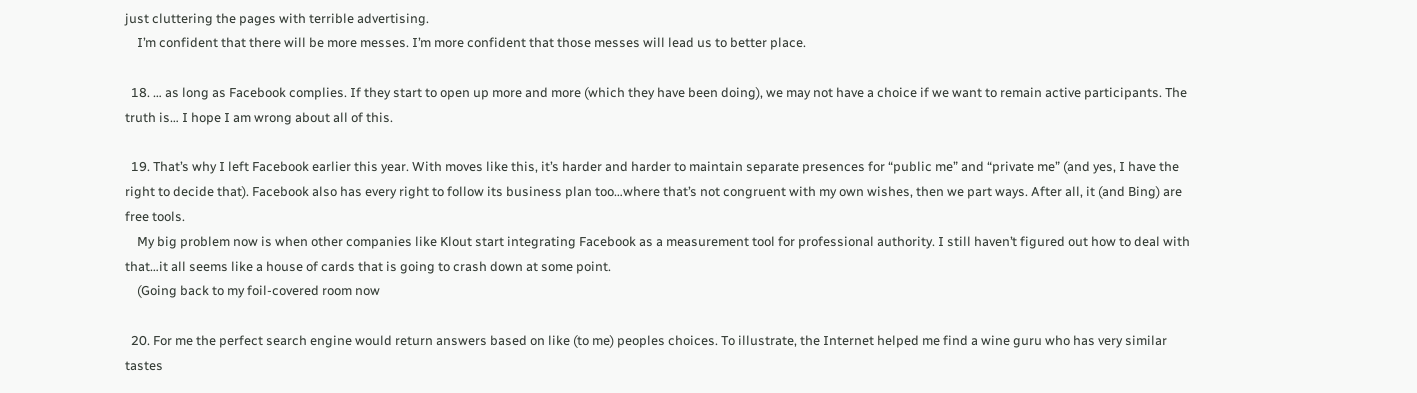just cluttering the pages with terrible advertising.
    I’m confident that there will be more messes. I’m more confident that those messes will lead us to better place.

  18. … as long as Facebook complies. If they start to open up more and more (which they have been doing), we may not have a choice if we want to remain active participants. The truth is… I hope I am wrong about all of this.

  19. That’s why I left Facebook earlier this year. With moves like this, it’s harder and harder to maintain separate presences for “public me” and “private me” (and yes, I have the right to decide that). Facebook also has every right to follow its business plan too…where that’s not congruent with my own wishes, then we part ways. After all, it (and Bing) are free tools.
    My big problem now is when other companies like Klout start integrating Facebook as a measurement tool for professional authority. I still haven’t figured out how to deal with that…it all seems like a house of cards that is going to crash down at some point.
    (Going back to my foil-covered room now

  20. For me the perfect search engine would return answers based on like (to me) peoples choices. To illustrate, the Internet helped me find a wine guru who has very similar tastes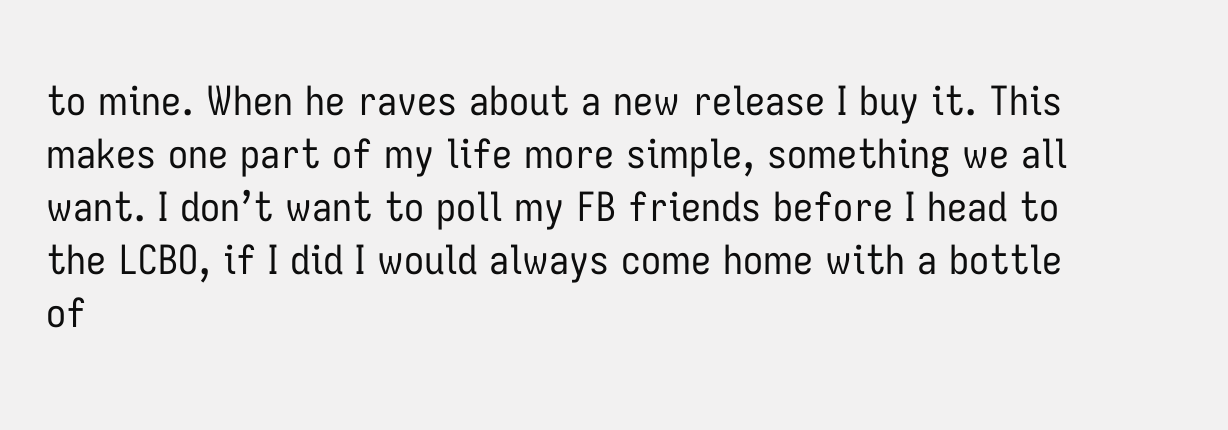to mine. When he raves about a new release I buy it. This makes one part of my life more simple, something we all want. I don’t want to poll my FB friends before I head to the LCBO, if I did I would always come home with a bottle of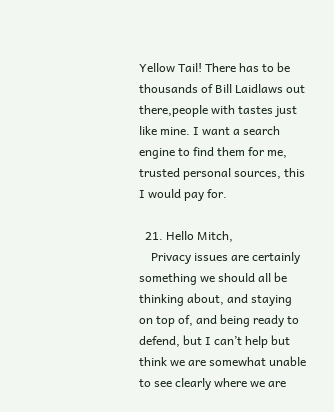Yellow Tail! There has to be thousands of Bill Laidlaws out there,people with tastes just like mine. I want a search engine to find them for me, trusted personal sources, this I would pay for.

  21. Hello Mitch,
    Privacy issues are certainly something we should all be thinking about, and staying on top of, and being ready to defend, but I can’t help but think we are somewhat unable to see clearly where we are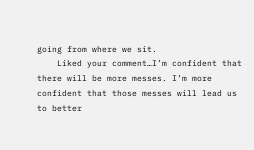going from where we sit.
    Liked your comment…I’m confident that there will be more messes. I’m more confident that those messes will lead us to better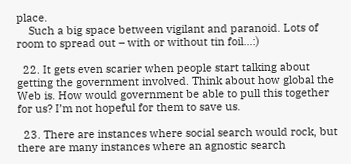place.
    Such a big space between vigilant and paranoid. Lots of room to spread out – with or without tin foil…:)

  22. It gets even scarier when people start talking about getting the government involved. Think about how global the Web is. How would government be able to pull this together for us? I’m not hopeful for them to save us.

  23. There are instances where social search would rock, but there are many instances where an agnostic search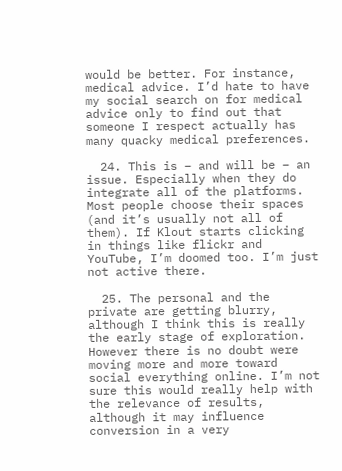would be better. For instance, medical advice. I’d hate to have my social search on for medical advice only to find out that someone I respect actually has many quacky medical preferences.

  24. This is – and will be – an issue. Especially when they do integrate all of the platforms. Most people choose their spaces (and it’s usually not all of them). If Klout starts clicking in things like flickr and YouTube, I’m doomed too. I’m just not active there.

  25. The personal and the private are getting blurry, although I think this is really the early stage of exploration. However there is no doubt were moving more and more toward social everything online. I’m not sure this would really help with the relevance of results, although it may influence conversion in a very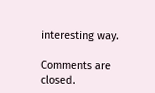interesting way.

Comments are closed.